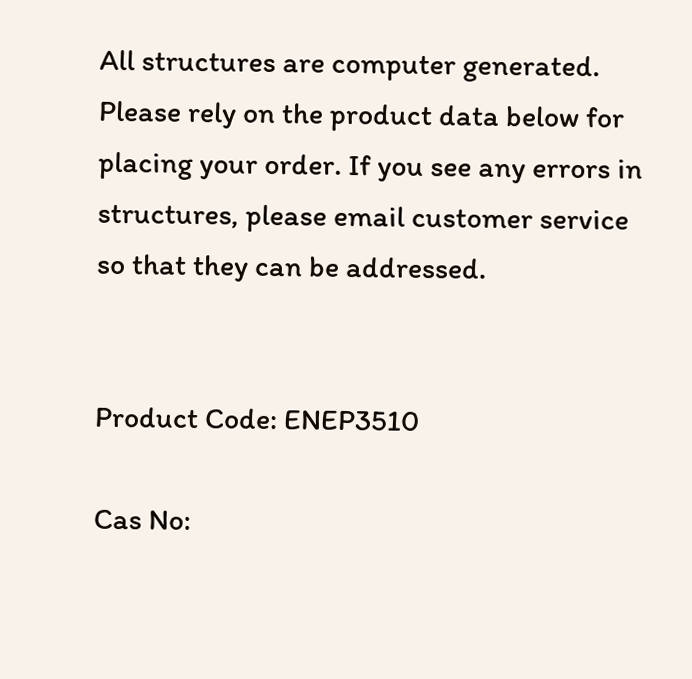All structures are computer generated. Please rely on the product data below for placing your order. If you see any errors in structures, please email customer service so that they can be addressed.


Product Code: ENEP3510

Cas No: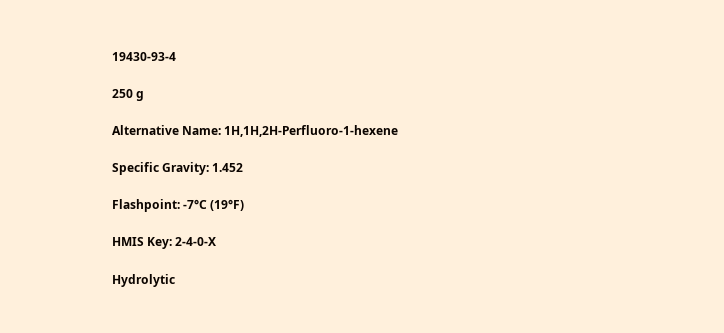19430-93-4

250 g

Alternative Name: 1H,1H,2H-Perfluoro-1-hexene

Specific Gravity: 1.452

Flashpoint: -7°C (19°F)

HMIS Key: 2-4-0-X

Hydrolytic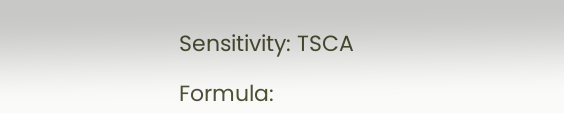Sensitivity: TSCA

Formula: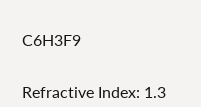C6H3F9


Refractive Index: 1.3